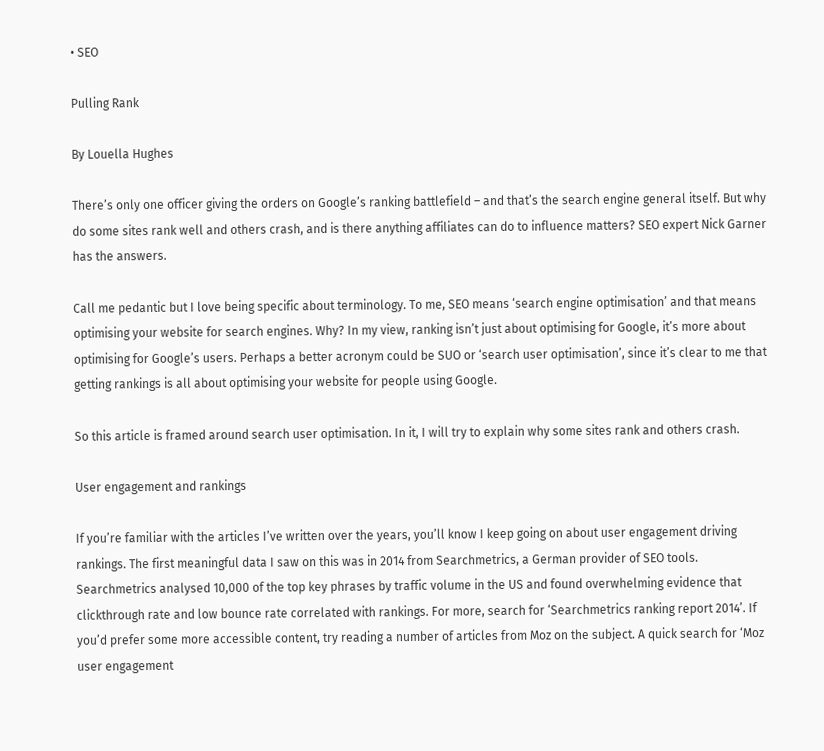• SEO

Pulling Rank

By Louella Hughes

There’s only one officer giving the orders on Google’s ranking battlefield – and that’s the search engine general itself. But why do some sites rank well and others crash, and is there anything affiliates can do to influence matters? SEO expert Nick Garner has the answers.

Call me pedantic but I love being specific about terminology. To me, SEO means ‘search engine optimisation’ and that means optimising your website for search engines. Why? In my view, ranking isn’t just about optimising for Google, it’s more about optimising for Google’s users. Perhaps a better acronym could be SUO or ‘search user optimisation’, since it’s clear to me that getting rankings is all about optimising your website for people using Google.

So this article is framed around search user optimisation. In it, I will try to explain why some sites rank and others crash.

User engagement and rankings

If you’re familiar with the articles I’ve written over the years, you’ll know I keep going on about user engagement driving rankings. The first meaningful data I saw on this was in 2014 from Searchmetrics, a German provider of SEO tools. Searchmetrics analysed 10,000 of the top key phrases by traffic volume in the US and found overwhelming evidence that clickthrough rate and low bounce rate correlated with rankings. For more, search for ‘Searchmetrics ranking report 2014’. If you’d prefer some more accessible content, try reading a number of articles from Moz on the subject. A quick search for ‘Moz user engagement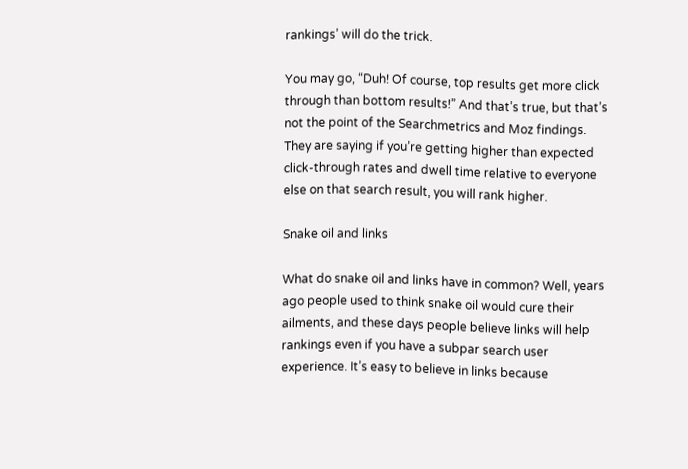rankings’ will do the trick.

You may go, “Duh! Of course, top results get more click through than bottom results!” And that’s true, but that’s not the point of the Searchmetrics and Moz findings. They are saying if you’re getting higher than expected click-through rates and dwell time relative to everyone else on that search result, you will rank higher.

Snake oil and links

What do snake oil and links have in common? Well, years ago people used to think snake oil would cure their ailments, and these days people believe links will help rankings even if you have a subpar search user experience. It’s easy to believe in links because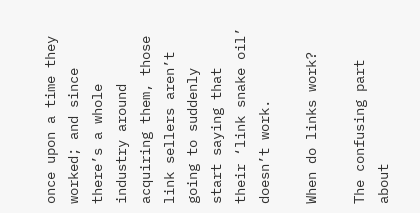once upon a time they worked; and since there’s a whole industry around acquiring them, those link sellers aren’t going to suddenly start saying that their ‘link snake oil’ doesn’t work.

When do links work?

The confusing part about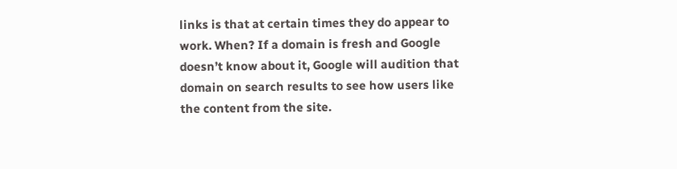links is that at certain times they do appear to work. When? If a domain is fresh and Google doesn’t know about it, Google will audition that domain on search results to see how users like the content from the site.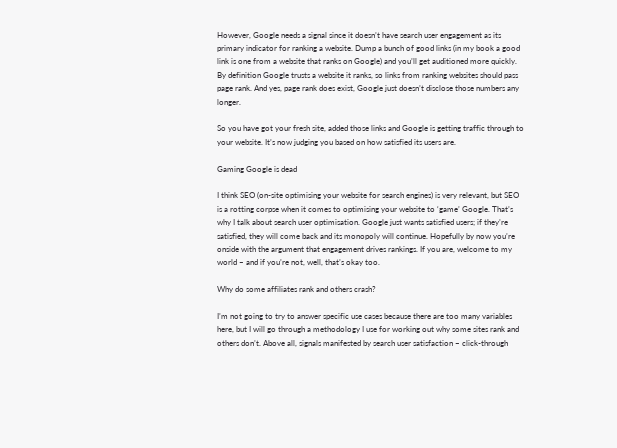However, Google needs a signal since it doesn’t have search user engagement as its primary indicator for ranking a website. Dump a bunch of good links (in my book a good link is one from a website that ranks on Google) and you’ll get auditioned more quickly. By definition Google trusts a website it ranks, so links from ranking websites should pass page rank. And yes, page rank does exist, Google just doesn’t disclose those numbers any longer.

So you have got your fresh site, added those links and Google is getting traffic through to your website. It’s now judging you based on how satisfied its users are.

Gaming Google is dead

I think SEO (on-site optimising your website for search engines) is very relevant, but SEO is a rotting corpse when it comes to optimising your website to ‘game’ Google. That’s why I talk about search user optimisation. Google just wants satisfied users; if they’re satisfied, they will come back and its monopoly will continue. Hopefully by now you’re onside with the argument that engagement drives rankings. If you are, welcome to my world – and if you’re not, well, that’s okay too.

Why do some affiliates rank and others crash?

I’m not going to try to answer specific use cases because there are too many variables here, but I will go through a methodology I use for working out why some sites rank and others don’t. Above all, signals manifested by search user satisfaction – click-through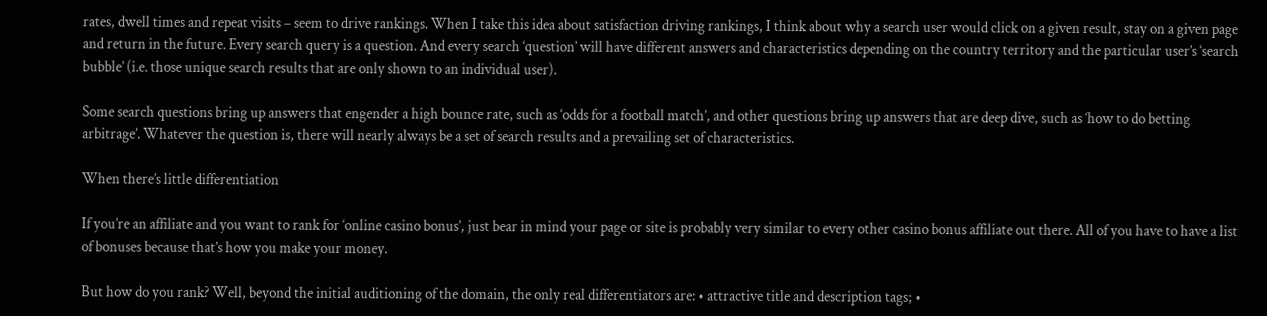rates, dwell times and repeat visits – seem to drive rankings. When I take this idea about satisfaction driving rankings, I think about why a search user would click on a given result, stay on a given page and return in the future. Every search query is a question. And every search ‘question’ will have different answers and characteristics depending on the country territory and the particular user’s ‘search bubble’ (i.e. those unique search results that are only shown to an individual user).

Some search questions bring up answers that engender a high bounce rate, such as ‘odds for a football match’, and other questions bring up answers that are deep dive, such as ‘how to do betting arbitrage’. Whatever the question is, there will nearly always be a set of search results and a prevailing set of characteristics.

When there’s little differentiation

If you’re an affiliate and you want to rank for ‘online casino bonus’, just bear in mind your page or site is probably very similar to every other casino bonus affiliate out there. All of you have to have a list of bonuses because that’s how you make your money.

But how do you rank? Well, beyond the initial auditioning of the domain, the only real differentiators are: • attractive title and description tags; •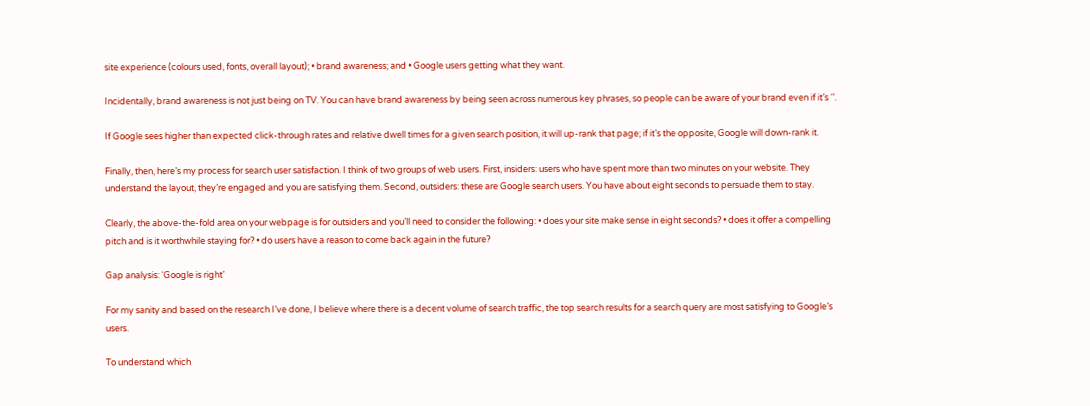site experience (colours used, fonts, overall layout); • brand awareness; and • Google users getting what they want.

Incidentally, brand awareness is not just being on TV. You can have brand awareness by being seen across numerous key phrases, so people can be aware of your brand even if it’s ‘’.

If Google sees higher than expected click-through rates and relative dwell times for a given search position, it will up-rank that page; if it’s the opposite, Google will down-rank it.

Finally, then, here’s my process for search user satisfaction. I think of two groups of web users. First, insiders: users who have spent more than two minutes on your website. They understand the layout, they’re engaged and you are satisfying them. Second, outsiders: these are Google search users. You have about eight seconds to persuade them to stay.

Clearly, the above-the-fold area on your webpage is for outsiders and you’ll need to consider the following: • does your site make sense in eight seconds? • does it offer a compelling pitch and is it worthwhile staying for? • do users have a reason to come back again in the future?

Gap analysis: ‘Google is right’

For my sanity and based on the research I’ve done, I believe where there is a decent volume of search traffic, the top search results for a search query are most satisfying to Google’s users.

To understand which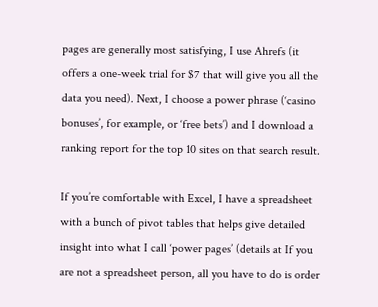pages are generally most satisfying, I use Ahrefs (it offers a one-week trial for $7 that will give you all the data you need). Next, I choose a power phrase (‘casino bonuses’, for example, or ‘free bets’) and I download a ranking report for the top 10 sites on that search result.

If you’re comfortable with Excel, I have a spreadsheet with a bunch of pivot tables that helps give detailed insight into what I call ‘power pages’ (details at If you are not a spreadsheet person, all you have to do is order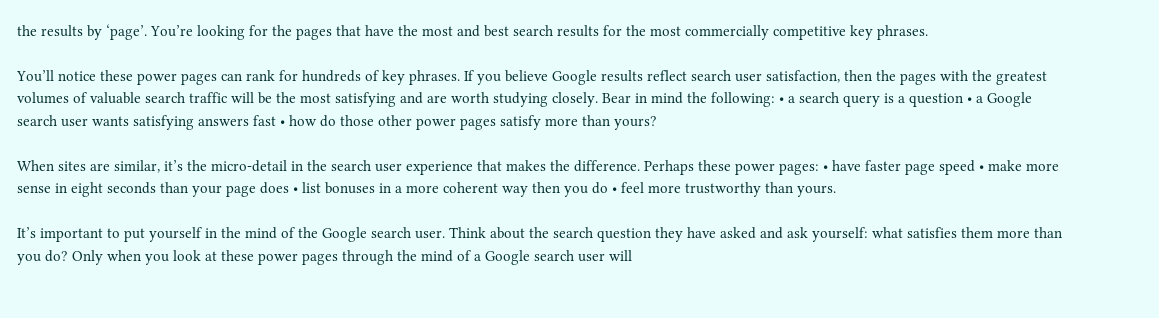the results by ‘page’. You’re looking for the pages that have the most and best search results for the most commercially competitive key phrases.

You’ll notice these power pages can rank for hundreds of key phrases. If you believe Google results reflect search user satisfaction, then the pages with the greatest volumes of valuable search traffic will be the most satisfying and are worth studying closely. Bear in mind the following: • a search query is a question • a Google search user wants satisfying answers fast • how do those other power pages satisfy more than yours?

When sites are similar, it’s the micro-detail in the search user experience that makes the difference. Perhaps these power pages: • have faster page speed • make more sense in eight seconds than your page does • list bonuses in a more coherent way then you do • feel more trustworthy than yours.

It’s important to put yourself in the mind of the Google search user. Think about the search question they have asked and ask yourself: what satisfies them more than you do? Only when you look at these power pages through the mind of a Google search user will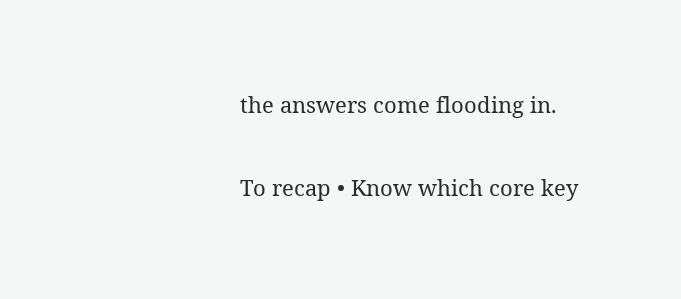the answers come flooding in.

To recap • Know which core key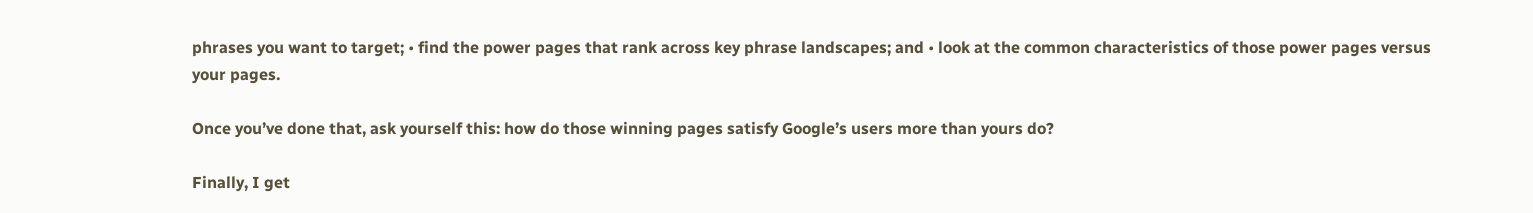phrases you want to target; • find the power pages that rank across key phrase landscapes; and • look at the common characteristics of those power pages versus your pages.

Once you’ve done that, ask yourself this: how do those winning pages satisfy Google’s users more than yours do?

Finally, I get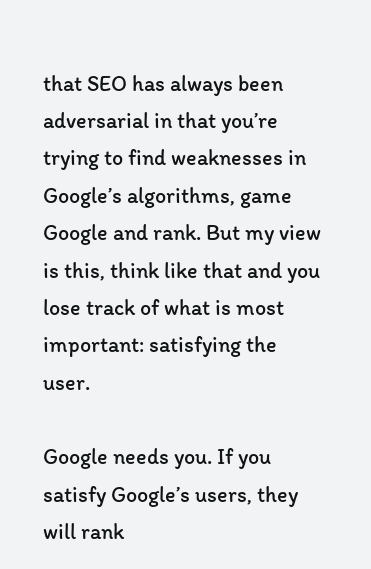that SEO has always been adversarial in that you’re trying to find weaknesses in Google’s algorithms, game Google and rank. But my view is this, think like that and you lose track of what is most important: satisfying the user.

Google needs you. If you satisfy Google’s users, they will rank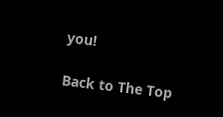you!

Back to The Top